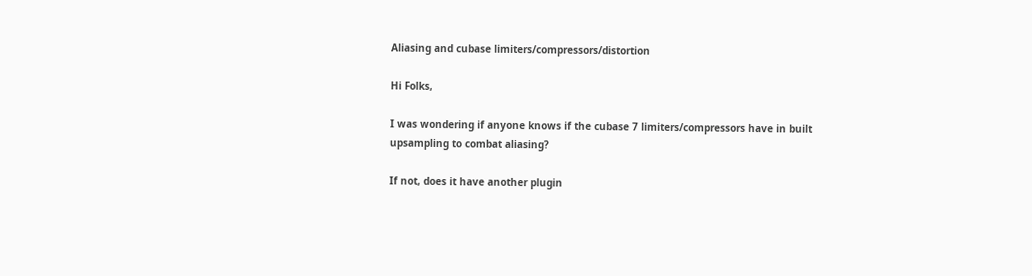Aliasing and cubase limiters/compressors/distortion

Hi Folks,

I was wondering if anyone knows if the cubase 7 limiters/compressors have in built upsampling to combat aliasing?

If not, does it have another plugin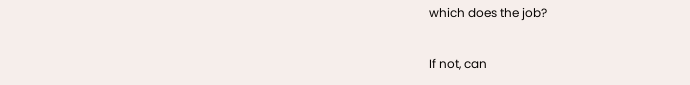which does the job?

If not, can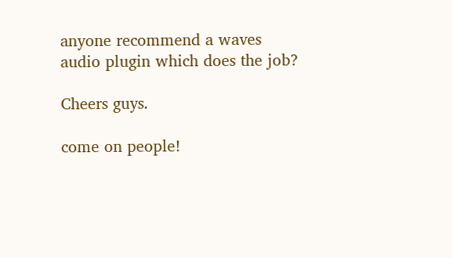anyone recommend a waves audio plugin which does the job?

Cheers guys.

come on people!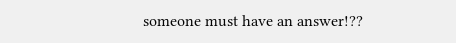someone must have an answer!??